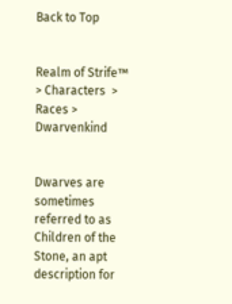Back to Top


Realm of Strife™ > Characters  > Races > Dwarvenkind


Dwarves are sometimes referred to as Children of the Stone, an apt description for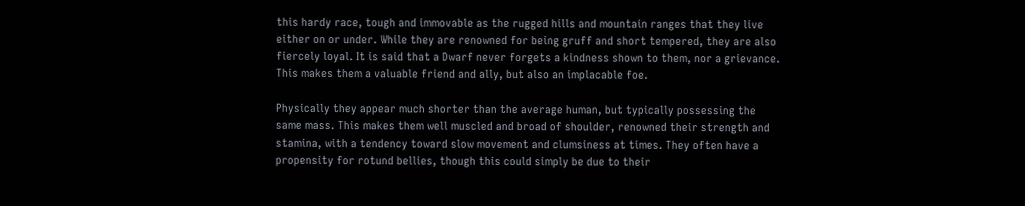this hardy race, tough and immovable as the rugged hills and mountain ranges that they live either on or under. While they are renowned for being gruff and short tempered, they are also fiercely loyal. It is said that a Dwarf never forgets a kindness shown to them, nor a grievance. This makes them a valuable friend and ally, but also an implacable foe.

Physically they appear much shorter than the average human, but typically possessing the same mass. This makes them well muscled and broad of shoulder, renowned their strength and stamina, with a tendency toward slow movement and clumsiness at times. They often have a propensity for rotund bellies, though this could simply be due to their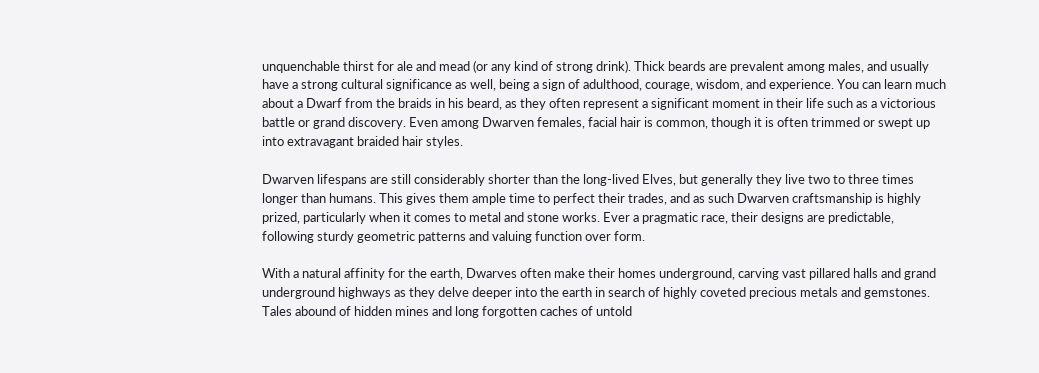unquenchable thirst for ale and mead (or any kind of strong drink). Thick beards are prevalent among males, and usually have a strong cultural significance as well, being a sign of adulthood, courage, wisdom, and experience. You can learn much about a Dwarf from the braids in his beard, as they often represent a significant moment in their life such as a victorious battle or grand discovery. Even among Dwarven females, facial hair is common, though it is often trimmed or swept up into extravagant braided hair styles.

Dwarven lifespans are still considerably shorter than the long-lived Elves, but generally they live two to three times longer than humans. This gives them ample time to perfect their trades, and as such Dwarven craftsmanship is highly prized, particularly when it comes to metal and stone works. Ever a pragmatic race, their designs are predictable, following sturdy geometric patterns and valuing function over form.

With a natural affinity for the earth, Dwarves often make their homes underground, carving vast pillared halls and grand underground highways as they delve deeper into the earth in search of highly coveted precious metals and gemstones. Tales abound of hidden mines and long forgotten caches of untold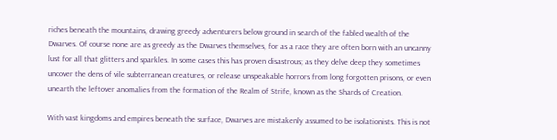riches beneath the mountains, drawing greedy adventurers below ground in search of the fabled wealth of the Dwarves. Of course none are as greedy as the Dwarves themselves, for as a race they are often born with an uncanny lust for all that glitters and sparkles. In some cases this has proven disastrous; as they delve deep they sometimes uncover the dens of vile subterranean creatures, or release unspeakable horrors from long forgotten prisons, or even unearth the leftover anomalies from the formation of the Realm of Strife, known as the Shards of Creation.

With vast kingdoms and empires beneath the surface, Dwarves are mistakenly assumed to be isolationists. This is not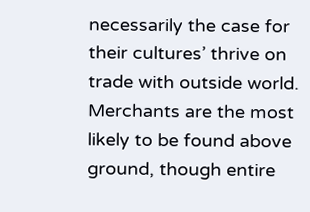necessarily the case for their cultures’ thrive on trade with outside world. Merchants are the most likely to be found above ground, though entire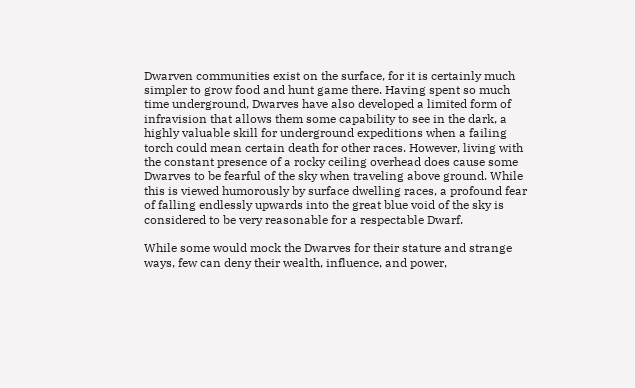Dwarven communities exist on the surface, for it is certainly much simpler to grow food and hunt game there. Having spent so much time underground, Dwarves have also developed a limited form of infravision that allows them some capability to see in the dark, a highly valuable skill for underground expeditions when a failing torch could mean certain death for other races. However, living with the constant presence of a rocky ceiling overhead does cause some Dwarves to be fearful of the sky when traveling above ground. While this is viewed humorously by surface dwelling races, a profound fear of falling endlessly upwards into the great blue void of the sky is considered to be very reasonable for a respectable Dwarf.

While some would mock the Dwarves for their stature and strange ways, few can deny their wealth, influence, and power,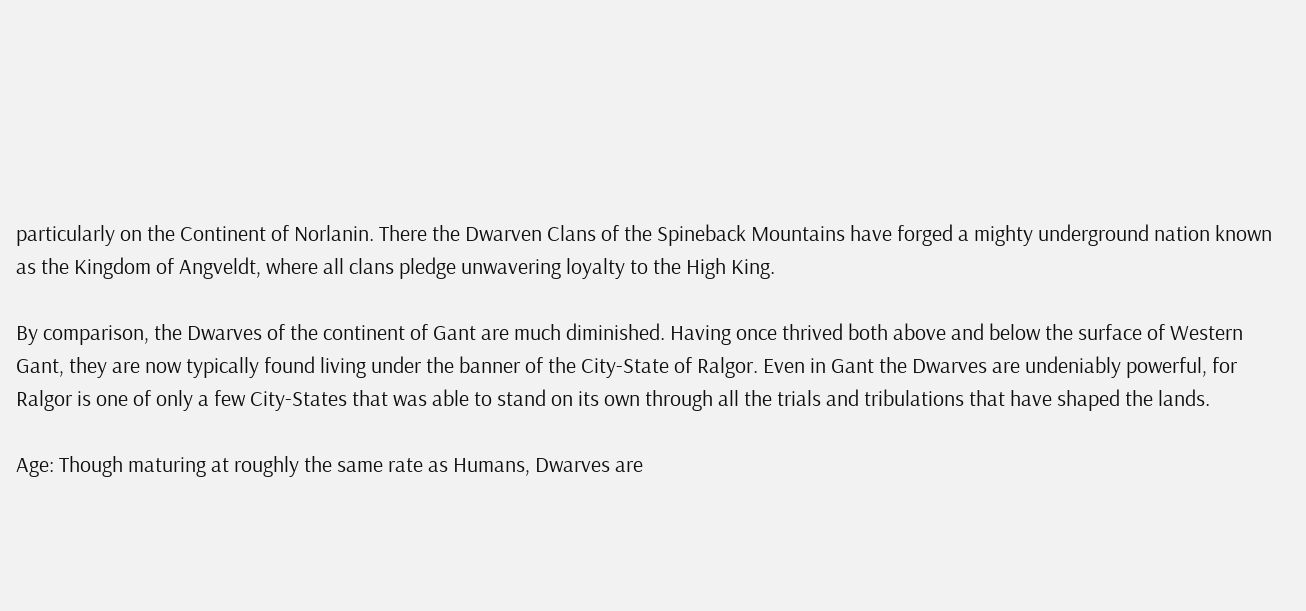particularly on the Continent of Norlanin. There the Dwarven Clans of the Spineback Mountains have forged a mighty underground nation known as the Kingdom of Angveldt, where all clans pledge unwavering loyalty to the High King.

By comparison, the Dwarves of the continent of Gant are much diminished. Having once thrived both above and below the surface of Western Gant, they are now typically found living under the banner of the City-State of Ralgor. Even in Gant the Dwarves are undeniably powerful, for Ralgor is one of only a few City-States that was able to stand on its own through all the trials and tribulations that have shaped the lands.

Age: Though maturing at roughly the same rate as Humans, Dwarves are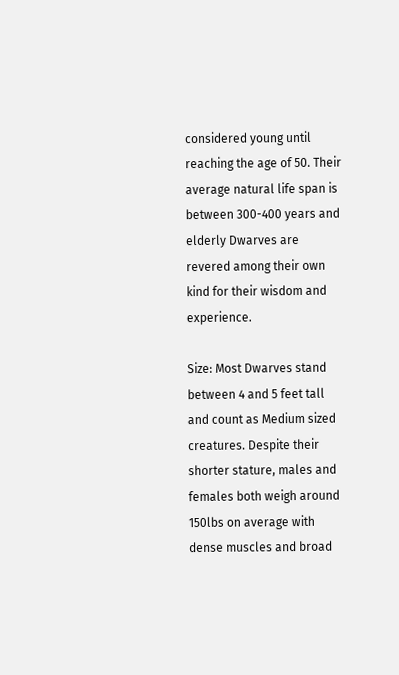considered young until reaching the age of 50. Their average natural life span is between 300-400 years and elderly Dwarves are revered among their own kind for their wisdom and experience.

Size: Most Dwarves stand between 4 and 5 feet tall and count as Medium sized creatures. Despite their shorter stature, males and females both weigh around 150lbs on average with dense muscles and broad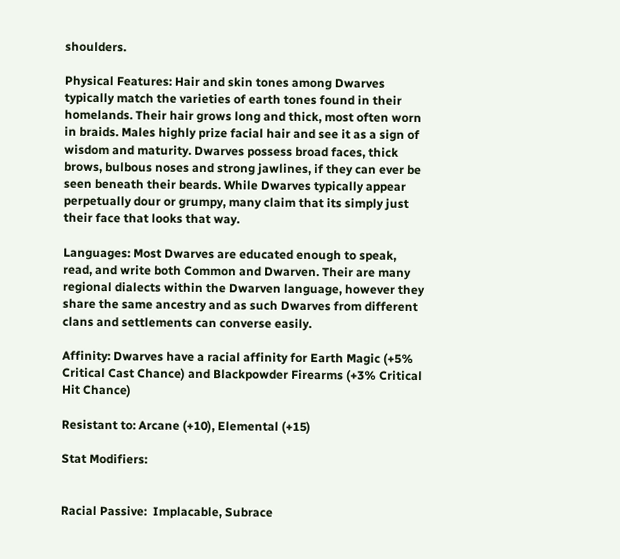shoulders.

Physical Features: Hair and skin tones among Dwarves typically match the varieties of earth tones found in their homelands. Their hair grows long and thick, most often worn in braids. Males highly prize facial hair and see it as a sign of wisdom and maturity. Dwarves possess broad faces, thick brows, bulbous noses and strong jawlines, if they can ever be seen beneath their beards. While Dwarves typically appear perpetually dour or grumpy, many claim that its simply just their face that looks that way.

Languages: Most Dwarves are educated enough to speak, read, and write both Common and Dwarven. Their are many regional dialects within the Dwarven language, however they share the same ancestry and as such Dwarves from different clans and settlements can converse easily.

Affinity: Dwarves have a racial affinity for Earth Magic (+5% Critical Cast Chance) and Blackpowder Firearms (+3% Critical Hit Chance)

Resistant to: Arcane (+10), Elemental (+15)

Stat Modifiers:


Racial Passive:  Implacable, Subrace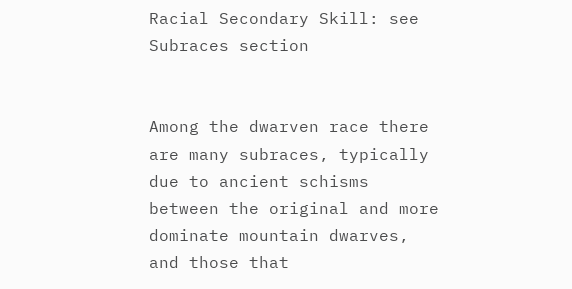Racial Secondary Skill: see Subraces section


Among the dwarven race there are many subraces, typically due to ancient schisms between the original and more dominate mountain dwarves, and those that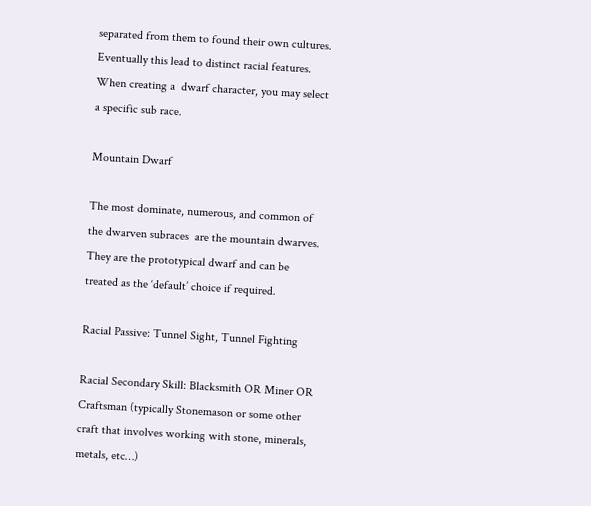separated from them to found their own cultures. Eventually this lead to distinct racial features. When creating a  dwarf character, you may select a specific sub race.

Mountain Dwarf

The most dominate, numerous, and common of the dwarven subraces  are the mountain dwarves. They are the prototypical dwarf and can be treated as the ‘default’ choice if required.

Racial Passive: Tunnel Sight, Tunnel Fighting

Racial Secondary Skill: Blacksmith OR Miner OR Craftsman (typically Stonemason or some other craft that involves working with stone, minerals, metals, etc…)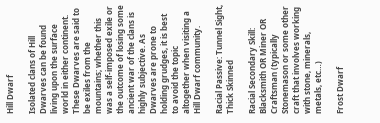Hill Dwarf

Isolated clans of Hill Dwarves can be found living upon the surface world in either continent. These Dwarves are said to be exiles from the mountains; whether this was a self-imposed exile or the outcome of losing some ancient war of the clans is highly subjective. As Dwarves are prone to holding grudges, it is best to avoid the topic altogether when visiting a Hill Dwarf community.

Racial Passive: Tunnel Sight, Thick Skinned

Racial Secondary Skill: Blacksmith OR Miner OR Craftsman (typically Stonemason or some other craft that involves working with stone, minerals, metals, etc…)

Frost Dwarf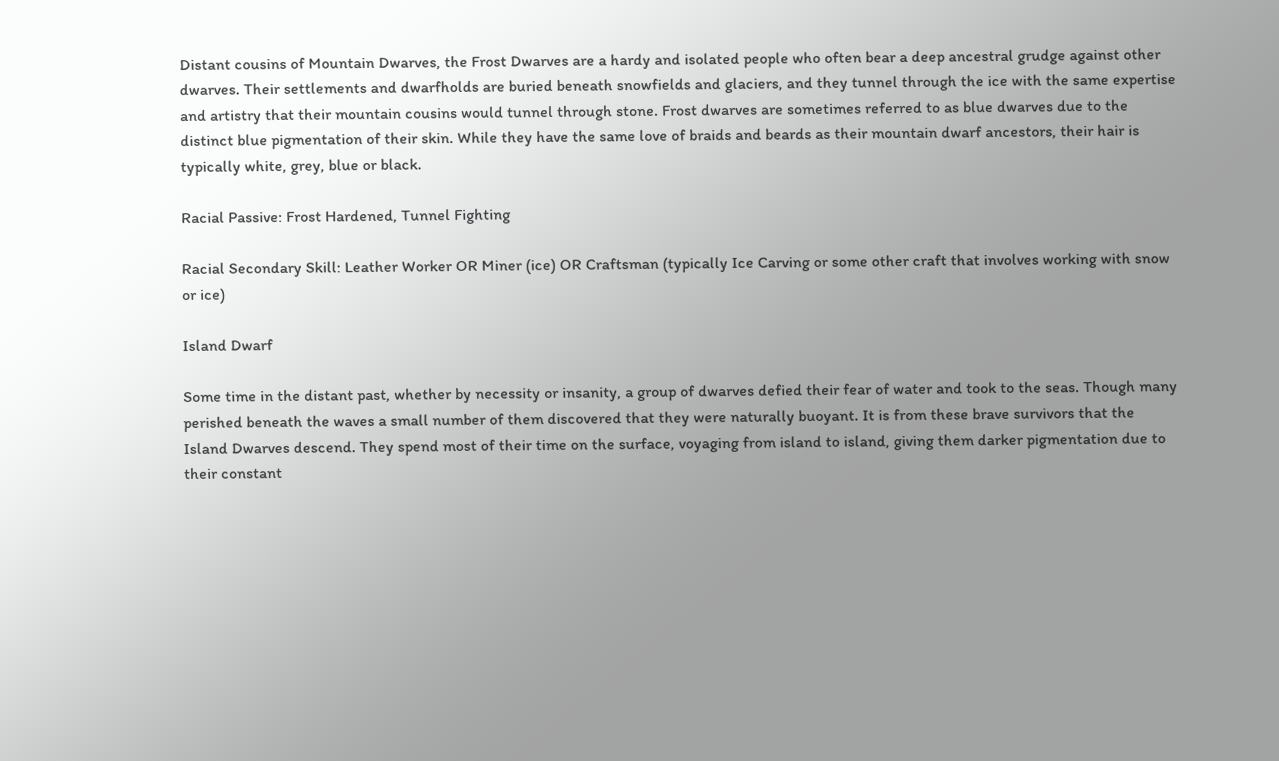Distant cousins of Mountain Dwarves, the Frost Dwarves are a hardy and isolated people who often bear a deep ancestral grudge against other dwarves. Their settlements and dwarfholds are buried beneath snowfields and glaciers, and they tunnel through the ice with the same expertise and artistry that their mountain cousins would tunnel through stone. Frost dwarves are sometimes referred to as blue dwarves due to the distinct blue pigmentation of their skin. While they have the same love of braids and beards as their mountain dwarf ancestors, their hair is typically white, grey, blue or black.

Racial Passive: Frost Hardened, Tunnel Fighting

Racial Secondary Skill: Leather Worker OR Miner (ice) OR Craftsman (typically Ice Carving or some other craft that involves working with snow or ice)

Island Dwarf

Some time in the distant past, whether by necessity or insanity, a group of dwarves defied their fear of water and took to the seas. Though many perished beneath the waves a small number of them discovered that they were naturally buoyant. It is from these brave survivors that the Island Dwarves descend. They spend most of their time on the surface, voyaging from island to island, giving them darker pigmentation due to their constant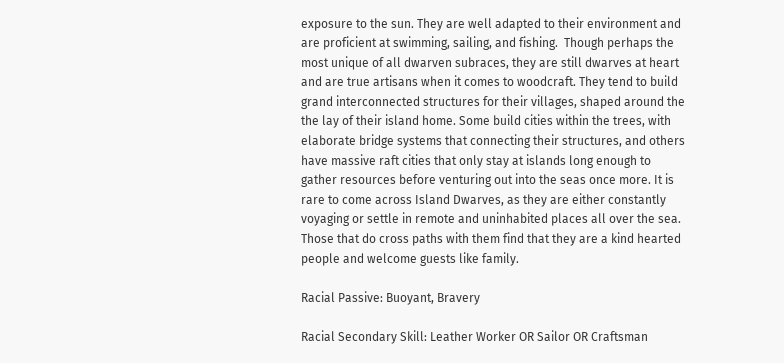exposure to the sun. They are well adapted to their environment and are proficient at swimming, sailing, and fishing.  Though perhaps the most unique of all dwarven subraces, they are still dwarves at heart and are true artisans when it comes to woodcraft. They tend to build grand interconnected structures for their villages, shaped around the the lay of their island home. Some build cities within the trees, with elaborate bridge systems that connecting their structures, and others have massive raft cities that only stay at islands long enough to gather resources before venturing out into the seas once more. It is rare to come across Island Dwarves, as they are either constantly voyaging or settle in remote and uninhabited places all over the sea. Those that do cross paths with them find that they are a kind hearted people and welcome guests like family.

Racial Passive: Buoyant, Bravery

Racial Secondary Skill: Leather Worker OR Sailor OR Craftsman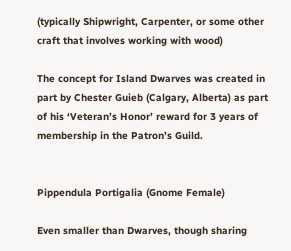(typically Shipwright, Carpenter, or some other craft that involves working with wood)

The concept for Island Dwarves was created in part by Chester Guieb (Calgary, Alberta) as part of his ‘Veteran’s Honor’ reward for 3 years of membership in the Patron’s Guild.


Pippendula Portigalia (Gnome Female)

Even smaller than Dwarves, though sharing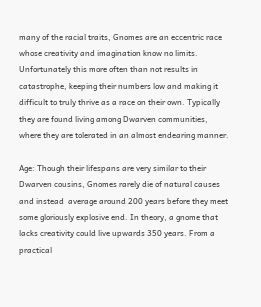many of the racial traits, Gnomes are an eccentric race whose creativity and imagination know no limits. Unfortunately this more often than not results in catastrophe, keeping their numbers low and making it difficult to truly thrive as a race on their own. Typically they are found living among Dwarven communities, where they are tolerated in an almost endearing manner.

Age: Though their lifespans are very similar to their Dwarven cousins, Gnomes rarely die of natural causes and instead  average around 200 years before they meet some gloriously explosive end. In theory, a gnome that lacks creativity could live upwards 350 years. From a practical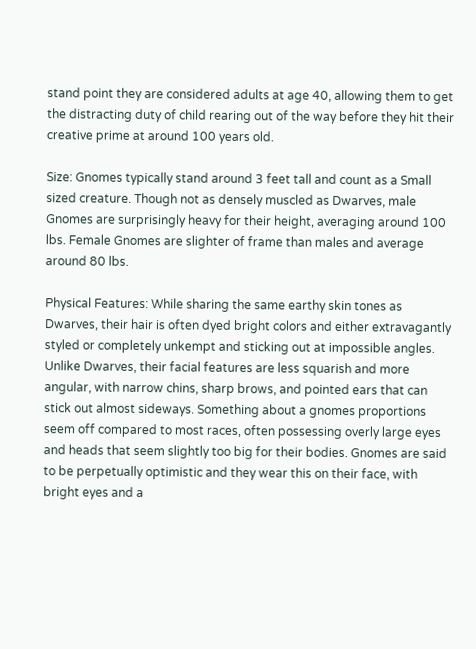stand point they are considered adults at age 40, allowing them to get the distracting duty of child rearing out of the way before they hit their creative prime at around 100 years old.

Size: Gnomes typically stand around 3 feet tall and count as a Small sized creature. Though not as densely muscled as Dwarves, male Gnomes are surprisingly heavy for their height, averaging around 100 lbs. Female Gnomes are slighter of frame than males and average around 80 lbs.

Physical Features: While sharing the same earthy skin tones as Dwarves, their hair is often dyed bright colors and either extravagantly styled or completely unkempt and sticking out at impossible angles. Unlike Dwarves, their facial features are less squarish and more angular, with narrow chins, sharp brows, and pointed ears that can stick out almost sideways. Something about a gnomes proportions seem off compared to most races, often possessing overly large eyes and heads that seem slightly too big for their bodies. Gnomes are said to be perpetually optimistic and they wear this on their face, with bright eyes and a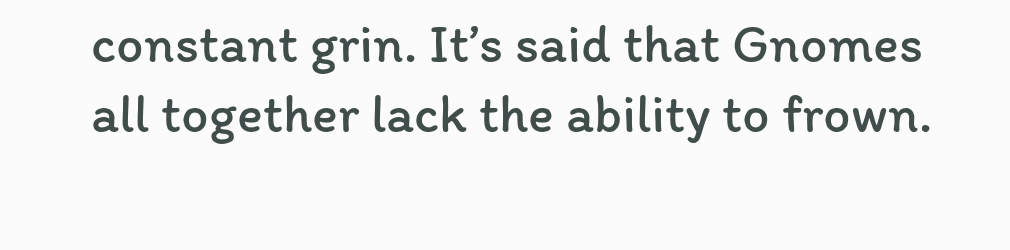constant grin. It’s said that Gnomes all together lack the ability to frown.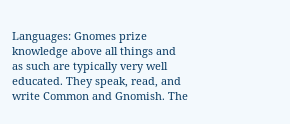Languages: Gnomes prize knowledge above all things and as such are typically very well educated. They speak, read, and write Common and Gnomish. The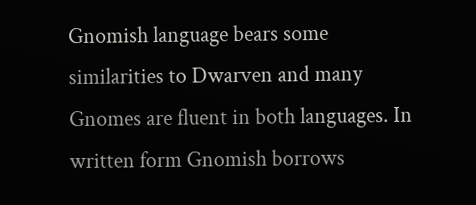Gnomish language bears some similarities to Dwarven and many Gnomes are fluent in both languages. In written form Gnomish borrows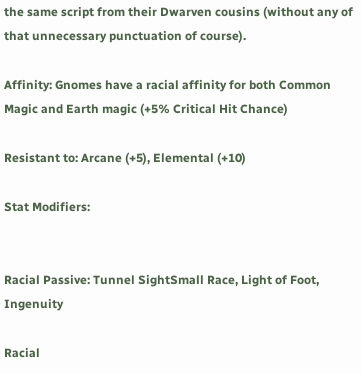the same script from their Dwarven cousins (without any of that unnecessary punctuation of course).

Affinity: Gnomes have a racial affinity for both Common Magic and Earth magic (+5% Critical Hit Chance)

Resistant to: Arcane (+5), Elemental (+10)

Stat Modifiers:


Racial Passive: Tunnel SightSmall Race, Light of Foot, Ingenuity

Racial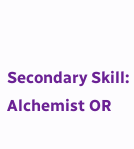Secondary Skill: Alchemist OR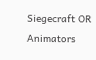Siegecraft OR Animators